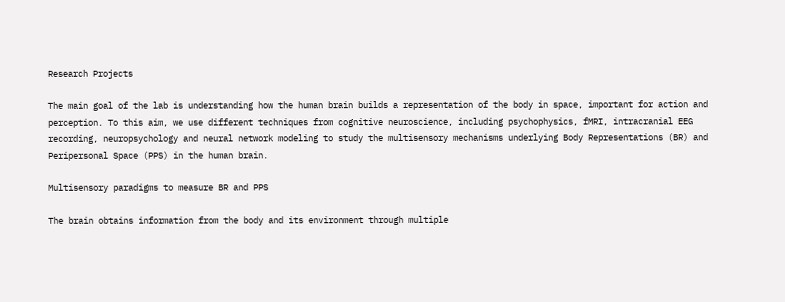Research Projects

The main goal of the lab is understanding how the human brain builds a representation of the body in space, important for action and perception. To this aim, we use different techniques from cognitive neuroscience, including psychophysics, fMRI, intracranial EEG recording, neuropsychology and neural network modeling to study the multisensory mechanisms underlying Body Representations (BR) and Peripersonal Space (PPS) in the human brain.

Multisensory paradigms to measure BR and PPS

The brain obtains information from the body and its environment through multiple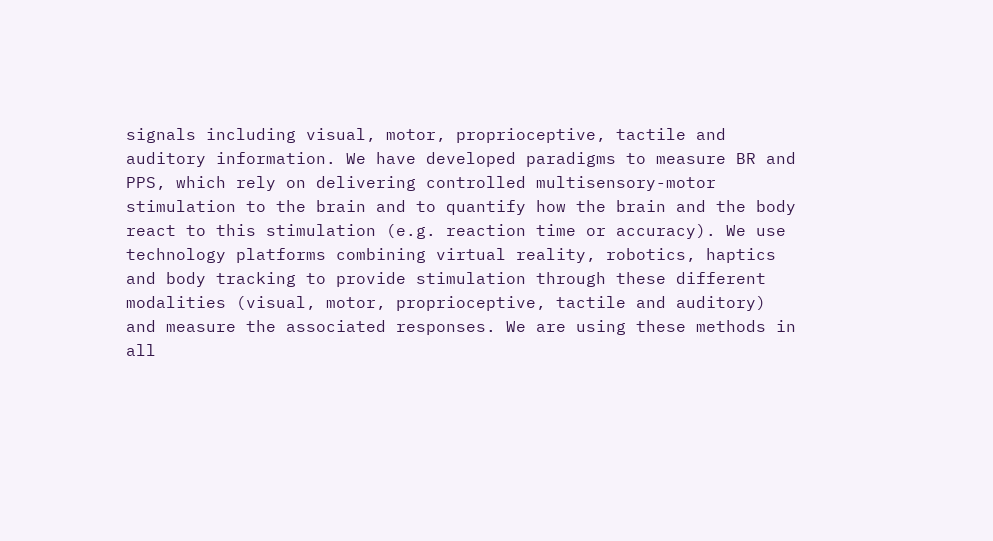signals including visual, motor, proprioceptive, tactile and auditory information. We have developed paradigms to measure BR and PPS, which rely on delivering controlled multisensory-motor stimulation to the brain and to quantify how the brain and the body react to this stimulation (e.g. reaction time or accuracy). We use technology platforms combining virtual reality, robotics, haptics and body tracking to provide stimulation through these different modalities (visual, motor, proprioceptive, tactile and auditory) and measure the associated responses. We are using these methods in all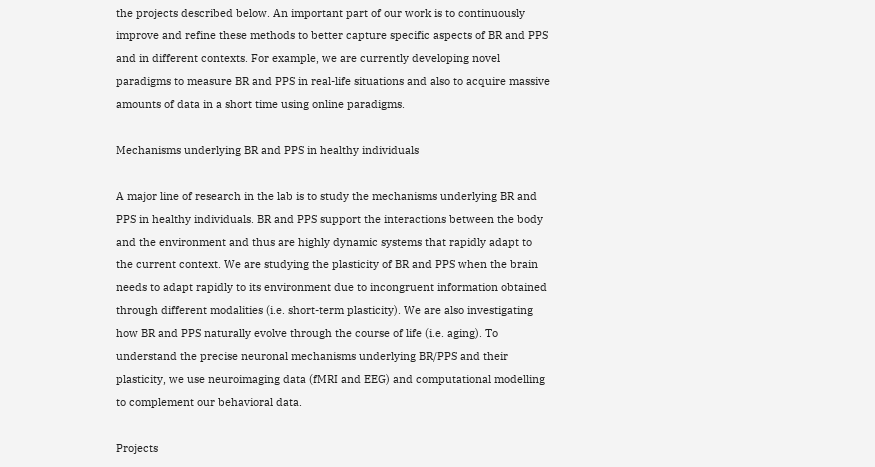the projects described below. An important part of our work is to continuously improve and refine these methods to better capture specific aspects of BR and PPS and in different contexts. For example, we are currently developing novel paradigms to measure BR and PPS in real-life situations and also to acquire massive amounts of data in a short time using online paradigms.

Mechanisms underlying BR and PPS in healthy individuals

A major line of research in the lab is to study the mechanisms underlying BR and PPS in healthy individuals. BR and PPS support the interactions between the body and the environment and thus are highly dynamic systems that rapidly adapt to the current context. We are studying the plasticity of BR and PPS when the brain needs to adapt rapidly to its environment due to incongruent information obtained through different modalities (i.e. short-term plasticity). We are also investigating how BR and PPS naturally evolve through the course of life (i.e. aging). To understand the precise neuronal mechanisms underlying BR/PPS and their plasticity, we use neuroimaging data (fMRI and EEG) and computational modelling to complement our behavioral data.

Projects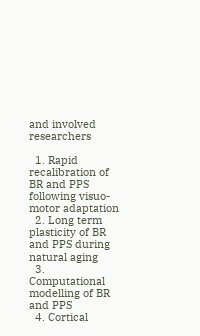and involved researchers

  1. Rapid recalibration of BR and PPS following visuo-motor adaptation
  2. Long term plasticity of BR and PPS during natural aging
  3. Computational modelling of BR and PPS
  4. Cortical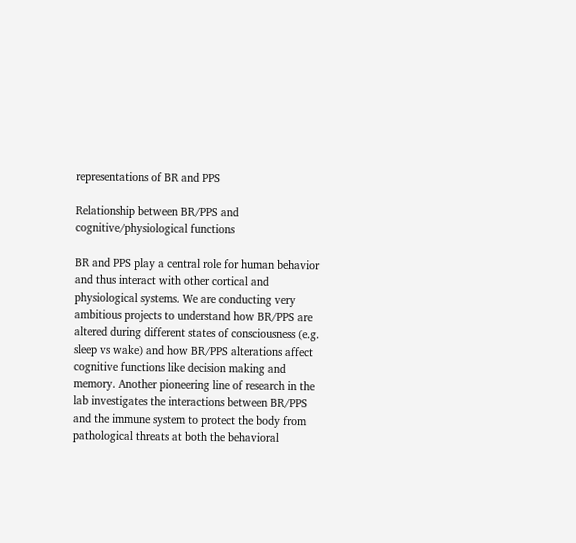representations of BR and PPS

Relationship between BR/PPS and cognitive/physiological functions

BR and PPS play a central role for human behavior and thus interact with other cortical and physiological systems. We are conducting very ambitious projects to understand how BR/PPS are altered during different states of consciousness (e.g. sleep vs wake) and how BR/PPS alterations affect cognitive functions like decision making and memory. Another pioneering line of research in the lab investigates the interactions between BR/PPS and the immune system to protect the body from pathological threats at both the behavioral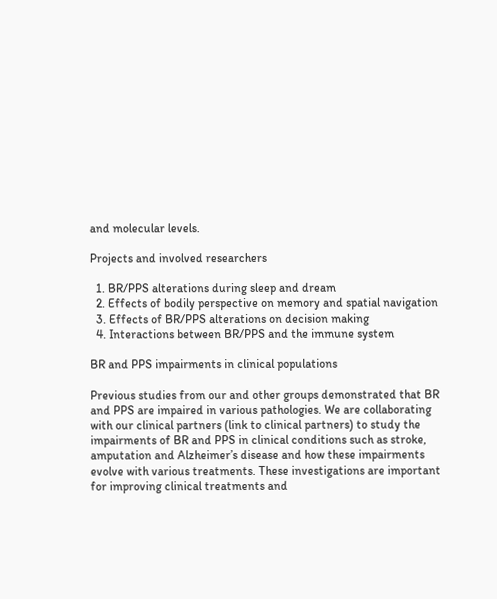and molecular levels.

Projects and involved researchers

  1. BR/PPS alterations during sleep and dream
  2. Effects of bodily perspective on memory and spatial navigation
  3. Effects of BR/PPS alterations on decision making
  4. Interactions between BR/PPS and the immune system

BR and PPS impairments in clinical populations

Previous studies from our and other groups demonstrated that BR and PPS are impaired in various pathologies. We are collaborating with our clinical partners (link to clinical partners) to study the impairments of BR and PPS in clinical conditions such as stroke, amputation and Alzheimer’s disease and how these impairments evolve with various treatments. These investigations are important for improving clinical treatments and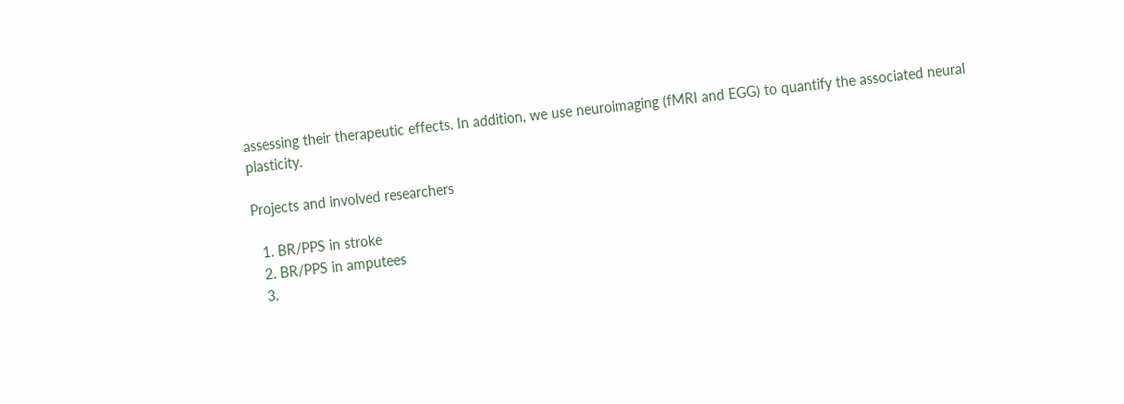assessing their therapeutic effects. In addition, we use neuroimaging (fMRI and EGG) to quantify the associated neural plasticity.

Projects and involved researchers

  1. BR/PPS in stroke
  2. BR/PPS in amputees
  3.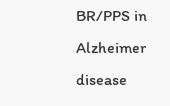BR/PPS in Alzheimer disease